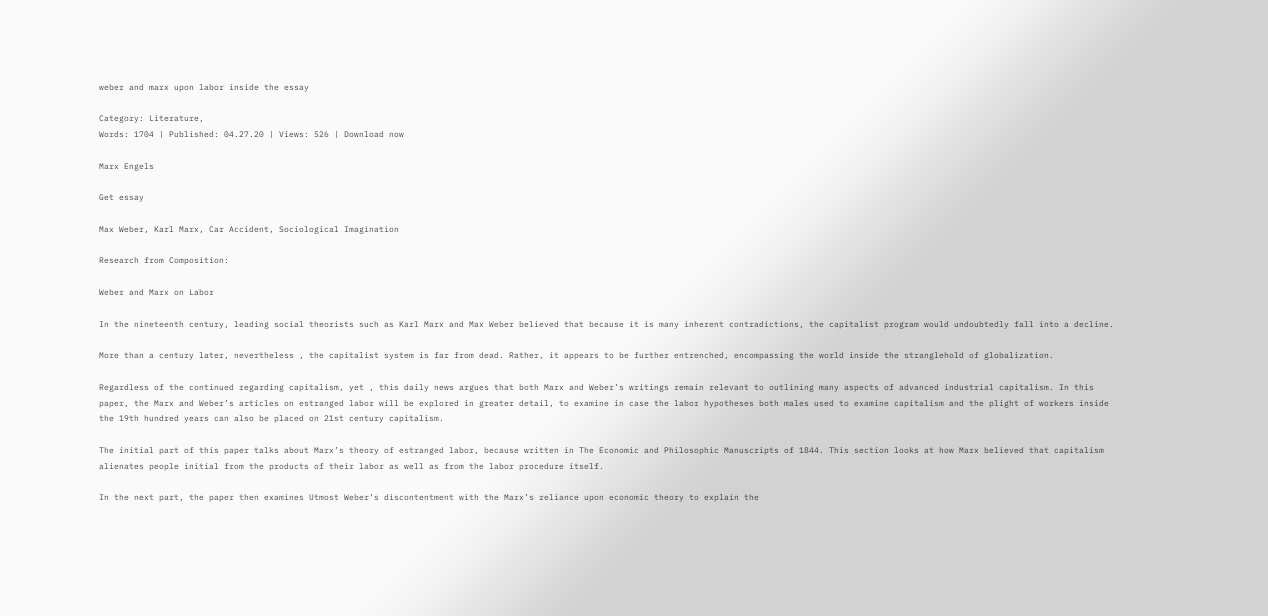weber and marx upon labor inside the essay

Category: Literature,
Words: 1704 | Published: 04.27.20 | Views: 526 | Download now

Marx Engels

Get essay

Max Weber, Karl Marx, Car Accident, Sociological Imagination

Research from Composition:

Weber and Marx on Labor

In the nineteenth century, leading social theorists such as Karl Marx and Max Weber believed that because it is many inherent contradictions, the capitalist program would undoubtedly fall into a decline.

More than a century later, nevertheless , the capitalist system is far from dead. Rather, it appears to be further entrenched, encompassing the world inside the stranglehold of globalization.

Regardless of the continued regarding capitalism, yet , this daily news argues that both Marx and Weber’s writings remain relevant to outlining many aspects of advanced industrial capitalism. In this paper, the Marx and Weber’s articles on estranged labor will be explored in greater detail, to examine in case the labor hypotheses both males used to examine capitalism and the plight of workers inside the 19th hundred years can also be placed on 21st century capitalism.

The initial part of this paper talks about Marx’s theory of estranged labor, because written in The Economic and Philosophic Manuscripts of 1844. This section looks at how Marx believed that capitalism alienates people initial from the products of their labor as well as from the labor procedure itself.

In the next part, the paper then examines Utmost Weber’s discontentment with the Marx’s reliance upon economic theory to explain the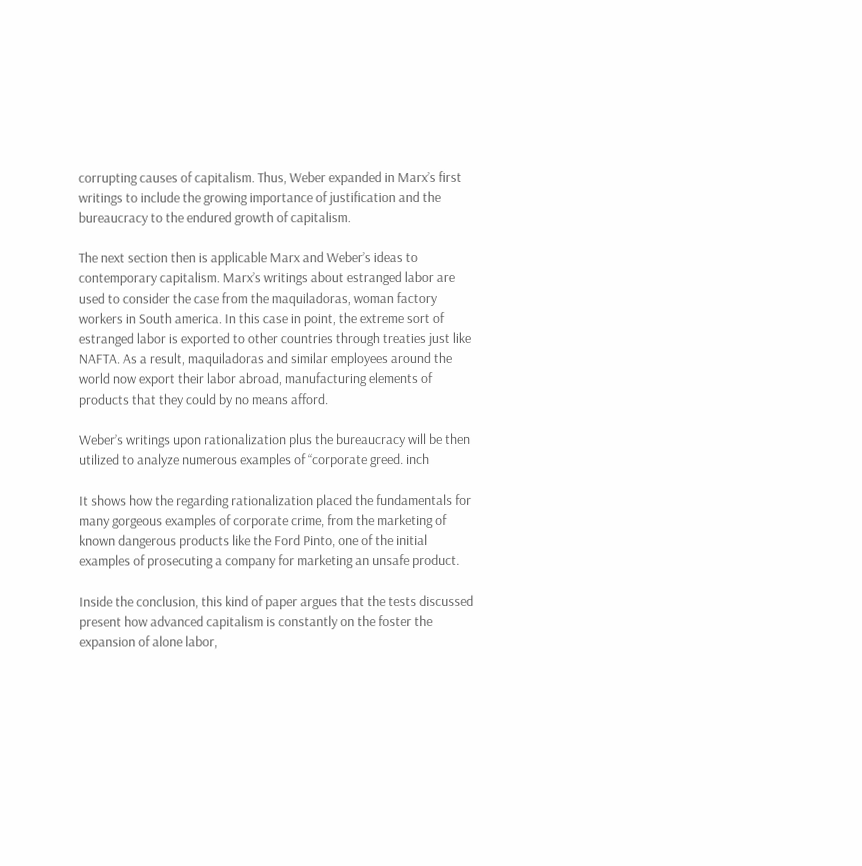corrupting causes of capitalism. Thus, Weber expanded in Marx’s first writings to include the growing importance of justification and the bureaucracy to the endured growth of capitalism.

The next section then is applicable Marx and Weber’s ideas to contemporary capitalism. Marx’s writings about estranged labor are used to consider the case from the maquiladoras, woman factory workers in South america. In this case in point, the extreme sort of estranged labor is exported to other countries through treaties just like NAFTA. As a result, maquiladoras and similar employees around the world now export their labor abroad, manufacturing elements of products that they could by no means afford.

Weber’s writings upon rationalization plus the bureaucracy will be then utilized to analyze numerous examples of “corporate greed. inch

It shows how the regarding rationalization placed the fundamentals for many gorgeous examples of corporate crime, from the marketing of known dangerous products like the Ford Pinto, one of the initial examples of prosecuting a company for marketing an unsafe product.

Inside the conclusion, this kind of paper argues that the tests discussed present how advanced capitalism is constantly on the foster the expansion of alone labor,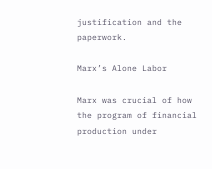justification and the paperwork.

Marx’s Alone Labor

Marx was crucial of how the program of financial production under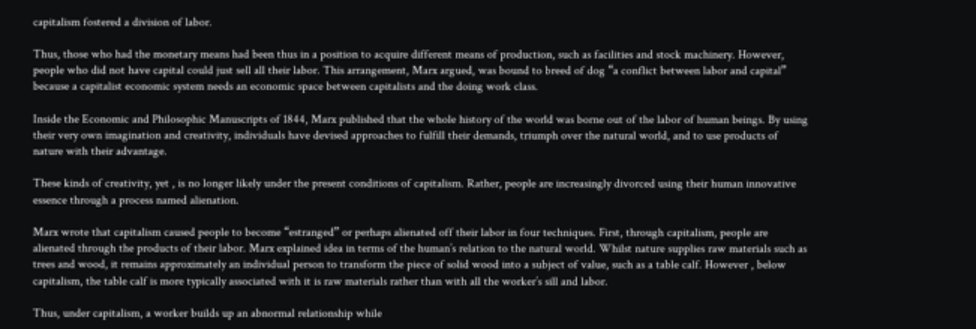capitalism fostered a division of labor.

Thus, those who had the monetary means had been thus in a position to acquire different means of production, such as facilities and stock machinery. However, people who did not have capital could just sell all their labor. This arrangement, Marx argued, was bound to breed of dog “a conflict between labor and capital” because a capitalist economic system needs an economic space between capitalists and the doing work class.

Inside the Economic and Philosophic Manuscripts of 1844, Marx published that the whole history of the world was borne out of the labor of human beings. By using their very own imagination and creativity, individuals have devised approaches to fulfill their demands, triumph over the natural world, and to use products of nature with their advantage.

These kinds of creativity, yet , is no longer likely under the present conditions of capitalism. Rather, people are increasingly divorced using their human innovative essence through a process named alienation.

Marx wrote that capitalism caused people to become “estranged” or perhaps alienated off their labor in four techniques. First, through capitalism, people are alienated through the products of their labor. Marx explained idea in terms of the human’s relation to the natural world. Whilst nature supplies raw materials such as trees and wood, it remains approximately an individual person to transform the piece of solid wood into a subject of value, such as a table calf. However , below capitalism, the table calf is more typically associated with it is raw materials rather than with all the worker’s sill and labor.

Thus, under capitalism, a worker builds up an abnormal relationship while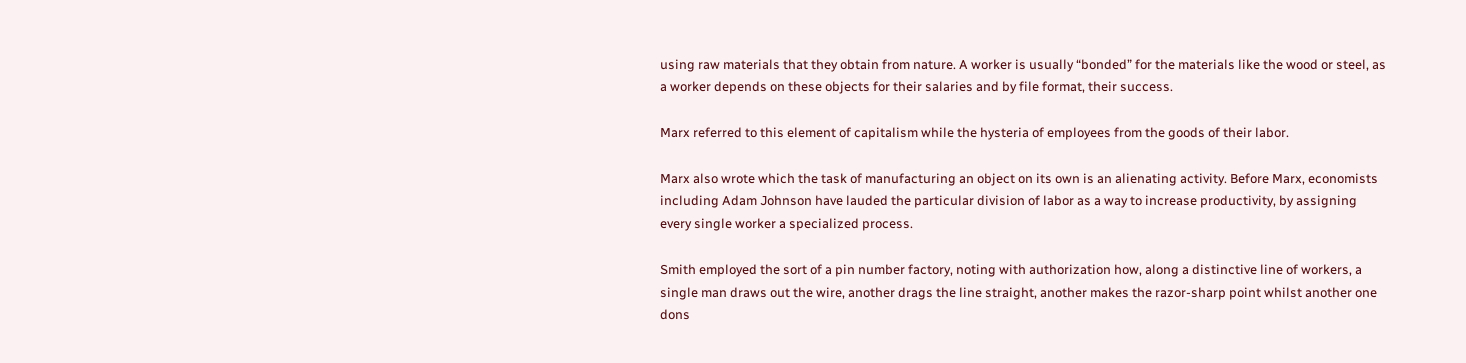using raw materials that they obtain from nature. A worker is usually “bonded” for the materials like the wood or steel, as a worker depends on these objects for their salaries and by file format, their success.

Marx referred to this element of capitalism while the hysteria of employees from the goods of their labor.

Marx also wrote which the task of manufacturing an object on its own is an alienating activity. Before Marx, economists including Adam Johnson have lauded the particular division of labor as a way to increase productivity, by assigning every single worker a specialized process.

Smith employed the sort of a pin number factory, noting with authorization how, along a distinctive line of workers, a single man draws out the wire, another drags the line straight, another makes the razor-sharp point whilst another one dons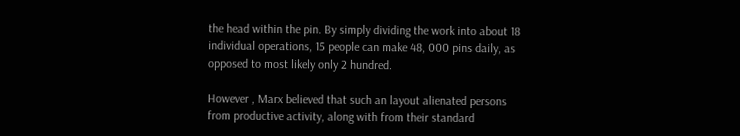the head within the pin. By simply dividing the work into about 18 individual operations, 15 people can make 48, 000 pins daily, as opposed to most likely only 2 hundred.

However , Marx believed that such an layout alienated persons from productive activity, along with from their standard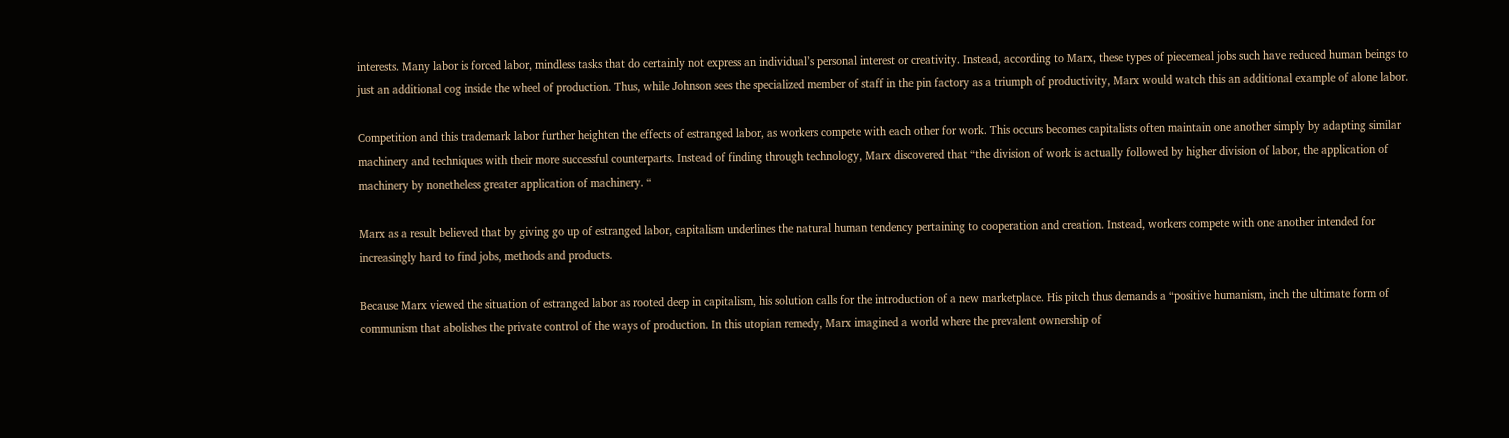interests. Many labor is forced labor, mindless tasks that do certainly not express an individual’s personal interest or creativity. Instead, according to Marx, these types of piecemeal jobs such have reduced human beings to just an additional cog inside the wheel of production. Thus, while Johnson sees the specialized member of staff in the pin factory as a triumph of productivity, Marx would watch this an additional example of alone labor.

Competition and this trademark labor further heighten the effects of estranged labor, as workers compete with each other for work. This occurs becomes capitalists often maintain one another simply by adapting similar machinery and techniques with their more successful counterparts. Instead of finding through technology, Marx discovered that “the division of work is actually followed by higher division of labor, the application of machinery by nonetheless greater application of machinery. “

Marx as a result believed that by giving go up of estranged labor, capitalism underlines the natural human tendency pertaining to cooperation and creation. Instead, workers compete with one another intended for increasingly hard to find jobs, methods and products.

Because Marx viewed the situation of estranged labor as rooted deep in capitalism, his solution calls for the introduction of a new marketplace. His pitch thus demands a “positive humanism, inch the ultimate form of communism that abolishes the private control of the ways of production. In this utopian remedy, Marx imagined a world where the prevalent ownership of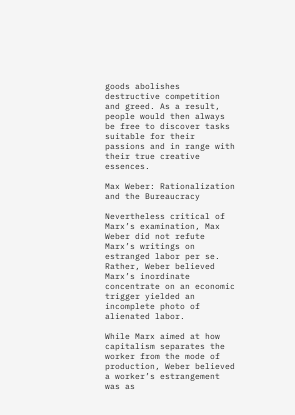goods abolishes destructive competition and greed. As a result, people would then always be free to discover tasks suitable for their passions and in range with their true creative essences.

Max Weber: Rationalization and the Bureaucracy

Nevertheless critical of Marx’s examination, Max Weber did not refute Marx’s writings on estranged labor per se. Rather, Weber believed Marx’s inordinate concentrate on an economic trigger yielded an incomplete photo of alienated labor.

While Marx aimed at how capitalism separates the worker from the mode of production, Weber believed a worker’s estrangement was as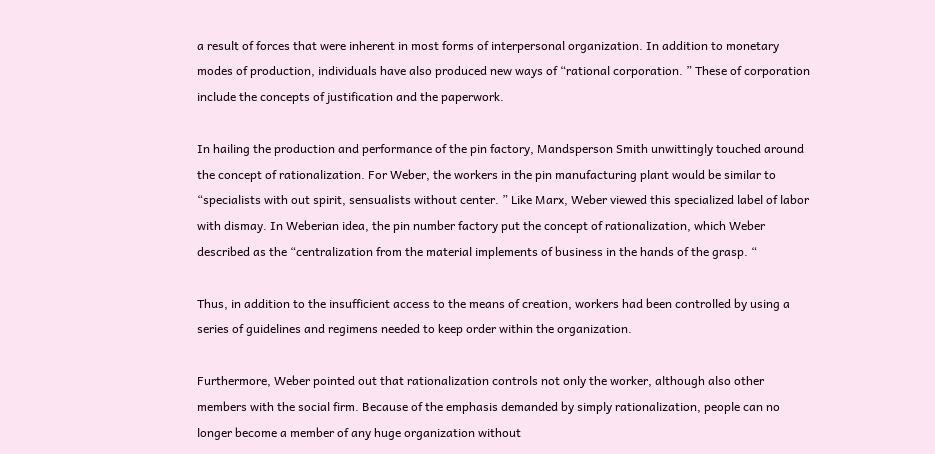a result of forces that were inherent in most forms of interpersonal organization. In addition to monetary modes of production, individuals have also produced new ways of “rational corporation. ” These of corporation include the concepts of justification and the paperwork.

In hailing the production and performance of the pin factory, Mandsperson Smith unwittingly touched around the concept of rationalization. For Weber, the workers in the pin manufacturing plant would be similar to “specialists with out spirit, sensualists without center. ” Like Marx, Weber viewed this specialized label of labor with dismay. In Weberian idea, the pin number factory put the concept of rationalization, which Weber described as the “centralization from the material implements of business in the hands of the grasp. “

Thus, in addition to the insufficient access to the means of creation, workers had been controlled by using a series of guidelines and regimens needed to keep order within the organization.

Furthermore, Weber pointed out that rationalization controls not only the worker, although also other members with the social firm. Because of the emphasis demanded by simply rationalization, people can no longer become a member of any huge organization without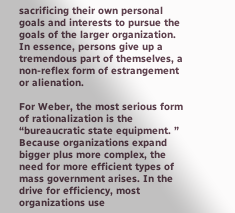sacrificing their own personal goals and interests to pursue the goals of the larger organization. In essence, persons give up a tremendous part of themselves, a non-reflex form of estrangement or alienation.

For Weber, the most serious form of rationalization is the “bureaucratic state equipment. ” Because organizations expand bigger plus more complex, the need for more efficient types of mass government arises. In the drive for efficiency, most organizations use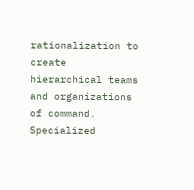rationalization to create hierarchical teams and organizations of command. Specialized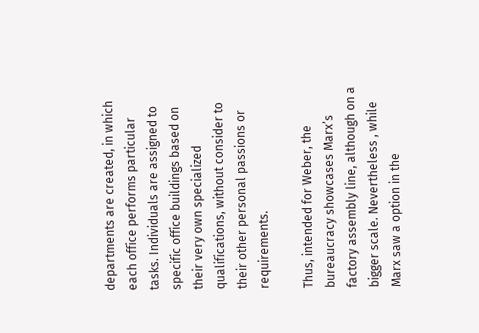departments are created, in which each office performs particular tasks. Individuals are assigned to specific office buildings based on their very own specialized qualifications, without consider to their other personal passions or requirements.

Thus, intended for Weber, the bureaucracy showcases Marx’s factory assembly line, although on a bigger scale. Nevertheless , while Marx saw a option in the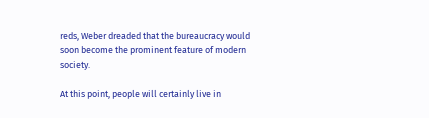reds, Weber dreaded that the bureaucracy would soon become the prominent feature of modern society.

At this point, people will certainly live in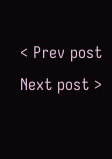< Prev post Next post >